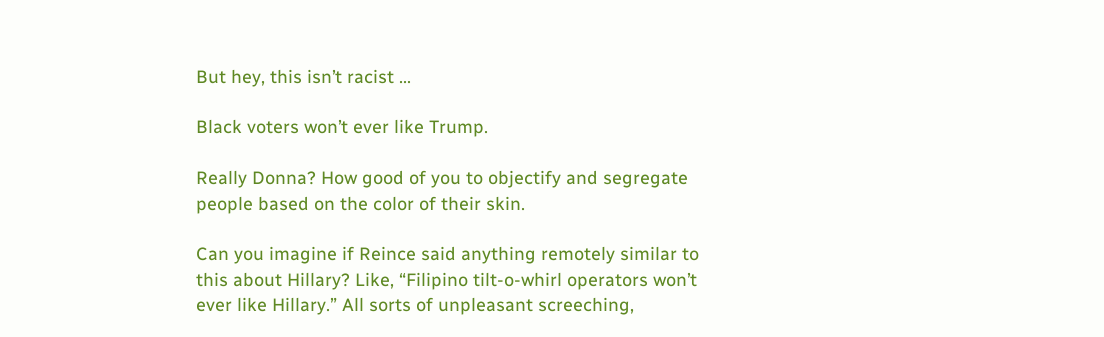But hey, this isn’t racist …

Black voters won’t ever like Trump.

Really Donna? How good of you to objectify and segregate people based on the color of their skin.

Can you imagine if Reince said anything remotely similar to this about Hillary? Like, “Filipino tilt-o-whirl operators won’t ever like Hillary.” All sorts of unpleasant screeching,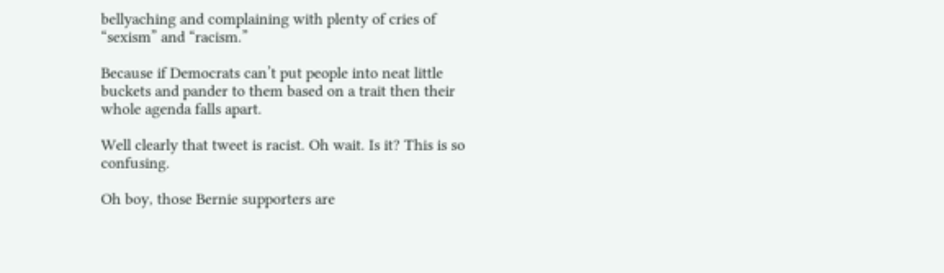bellyaching and complaining with plenty of cries of “sexism” and “racism.”

Because if Democrats can’t put people into neat little buckets and pander to them based on a trait then their whole agenda falls apart.

Well clearly that tweet is racist. Oh wait. Is it? This is so confusing.

Oh boy, those Bernie supporters are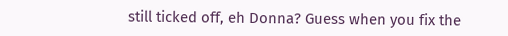still ticked off, eh Donna? Guess when you fix the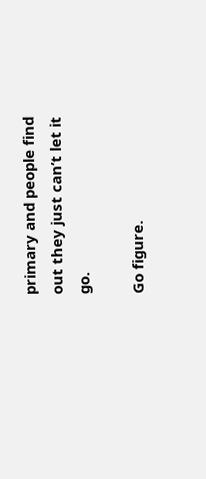primary and people find out they just can’t let it go.

Go figure.